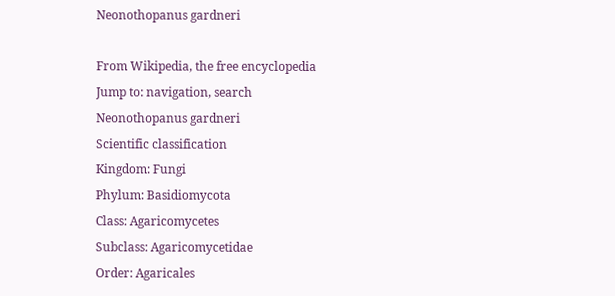Neonothopanus gardneri

From Wikipedia, the free encyclopedia
Jump to: navigation, search
Neonothopanus gardneri
Scientific classification
Kingdom: Fungi
Phylum: Basidiomycota
Class: Agaricomycetes
Subclass: Agaricomycetidae
Order: Agaricales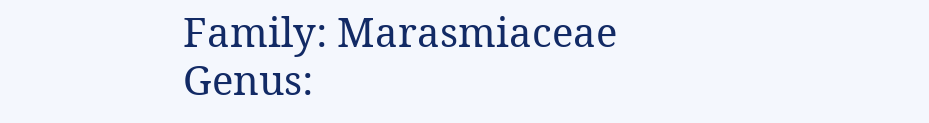Family: Marasmiaceae
Genus: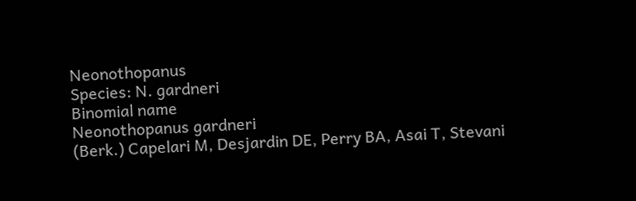Neonothopanus
Species: N. gardneri
Binomial name
Neonothopanus gardneri
(Berk.) Capelari M, Desjardin DE, Perry BA, Asai T, Stevani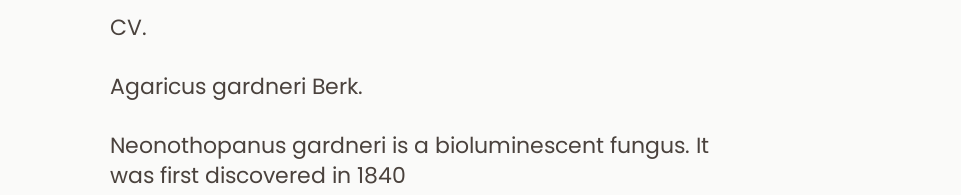CV.

Agaricus gardneri Berk.

Neonothopanus gardneri is a bioluminescent fungus. It was first discovered in 1840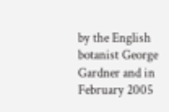by the English botanist George Gardner and in February 2005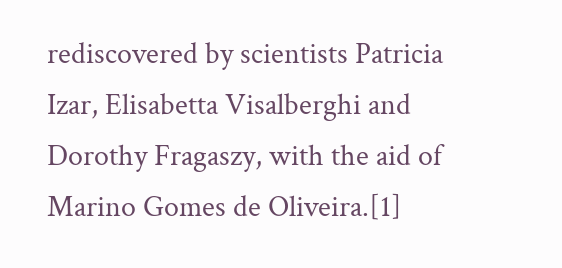rediscovered by scientists Patricia Izar, Elisabetta Visalberghi and Dorothy Fragaszy, with the aid of Marino Gomes de Oliveira.[1]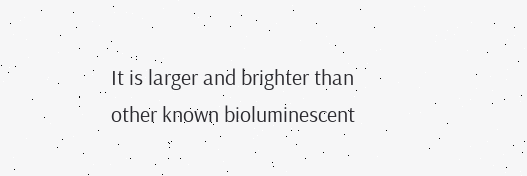It is larger and brighter than other known bioluminescent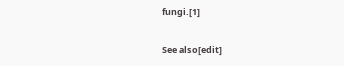fungi.[1]

See also[edit]